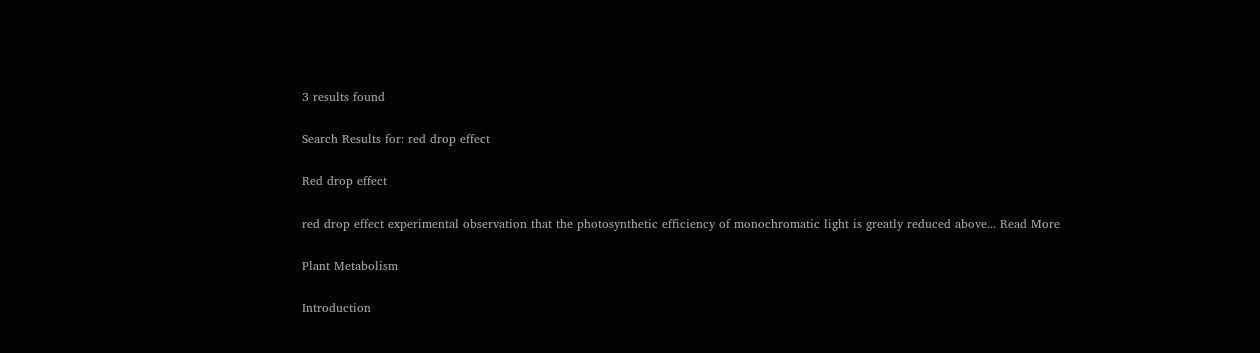3 results found

Search Results for: red drop effect

Red drop effect

red drop effect experimental observation that the photosynthetic efficiency of monochromatic light is greatly reduced above... Read More

Plant Metabolism

Introduction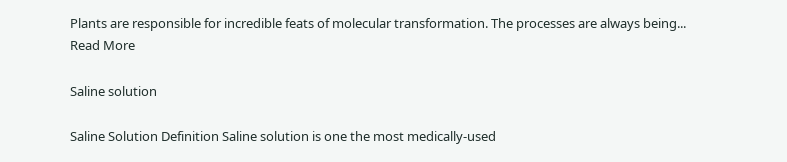Plants are responsible for incredible feats of molecular transformation. The processes are always being... Read More

Saline solution

Saline Solution Definition Saline solution is one the most medically-used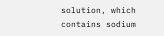solution, which contains sodium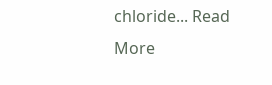chloride... Read More